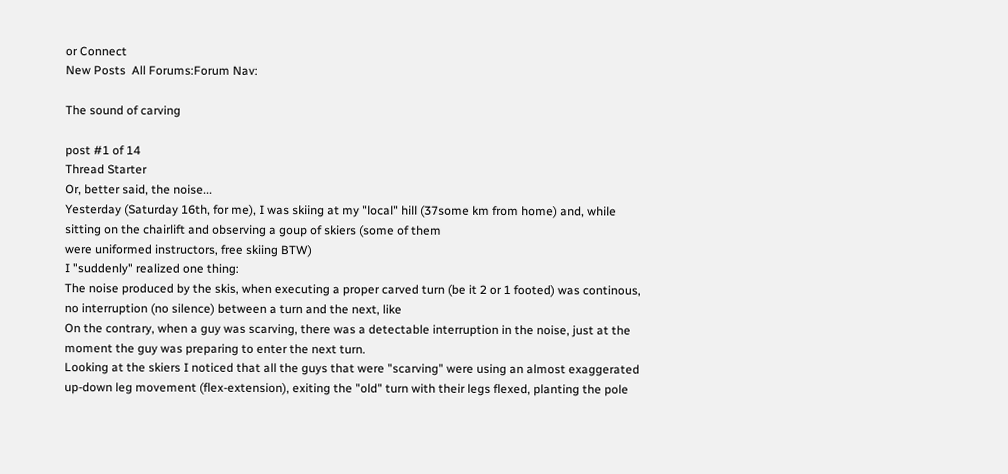or Connect
New Posts  All Forums:Forum Nav:

The sound of carving

post #1 of 14
Thread Starter
Or, better said, the noise...
Yesterday (Saturday 16th, for me), I was skiing at my "local" hill (37some km from home) and, while sitting on the chairlift and observing a goup of skiers (some of them
were uniformed instructors, free skiing BTW)
I "suddenly" realized one thing:
The noise produced by the skis, when executing a proper carved turn (be it 2 or 1 footed) was continous, no interruption (no silence) between a turn and the next, like
On the contrary, when a guy was scarving, there was a detectable interruption in the noise, just at the moment the guy was preparing to enter the next turn.
Looking at the skiers I noticed that all the guys that were "scarving" were using an almost exaggerated up-down leg movement (flex-extension), exiting the "old" turn with their legs flexed, planting the pole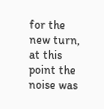for the new turn, at this point the noise was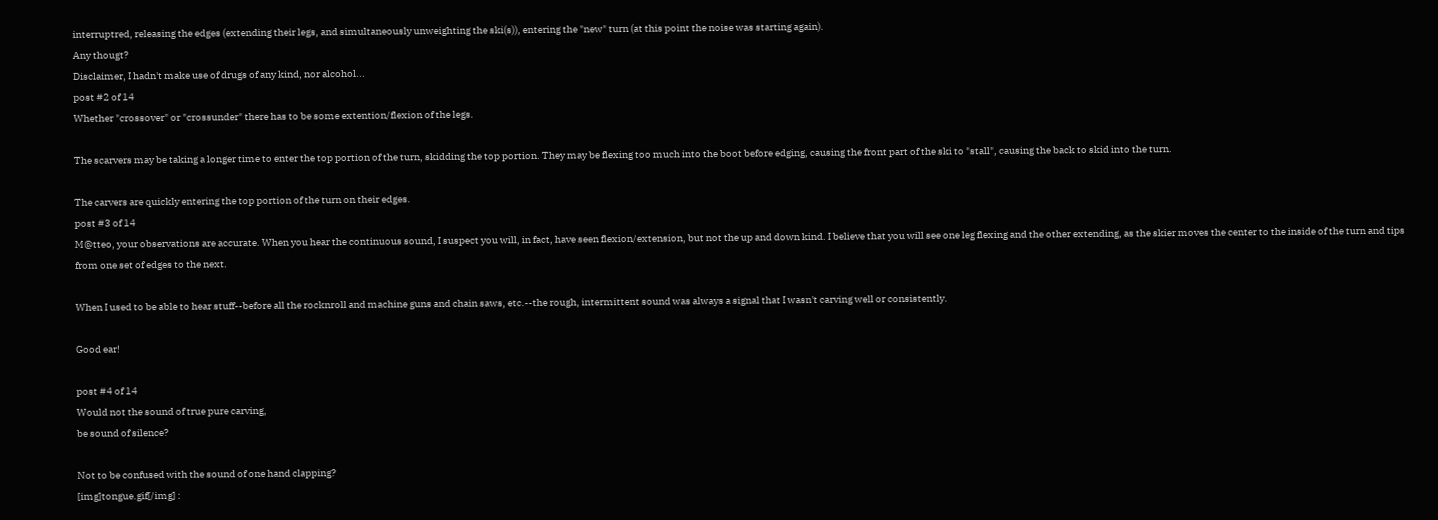interruptred, releasing the edges (extending their legs, and simultaneously unweighting the ski(s)), entering the "new" turn (at this point the noise was starting again).
Any thougt?
Disclaimer, I hadn't make use of drugs of any kind, nor alcohol...
post #2 of 14
Whether "crossover" or "crossunder" there has to be some extention/flexion of the legs.

The scarvers may be taking a longer time to enter the top portion of the turn, skidding the top portion. They may be flexing too much into the boot before edging, causing the front part of the ski to "stall", causing the back to skid into the turn.

The carvers are quickly entering the top portion of the turn on their edges.
post #3 of 14
M@tteo, your observations are accurate. When you hear the continuous sound, I suspect you will, in fact, have seen flexion/extension, but not the up and down kind. I believe that you will see one leg flexing and the other extending, as the skier moves the center to the inside of the turn and tips from one set of edges to the next.

When I used to be able to hear stuff--before all the rocknroll and machine guns and chain saws, etc.--the rough, intermittent sound was always a signal that I wasn't carving well or consistently.

Good ear!

post #4 of 14
Would not the sound of true pure carving,
be sound of silence?

Not to be confused with the sound of one hand clapping?
[img]tongue.gif[/img] :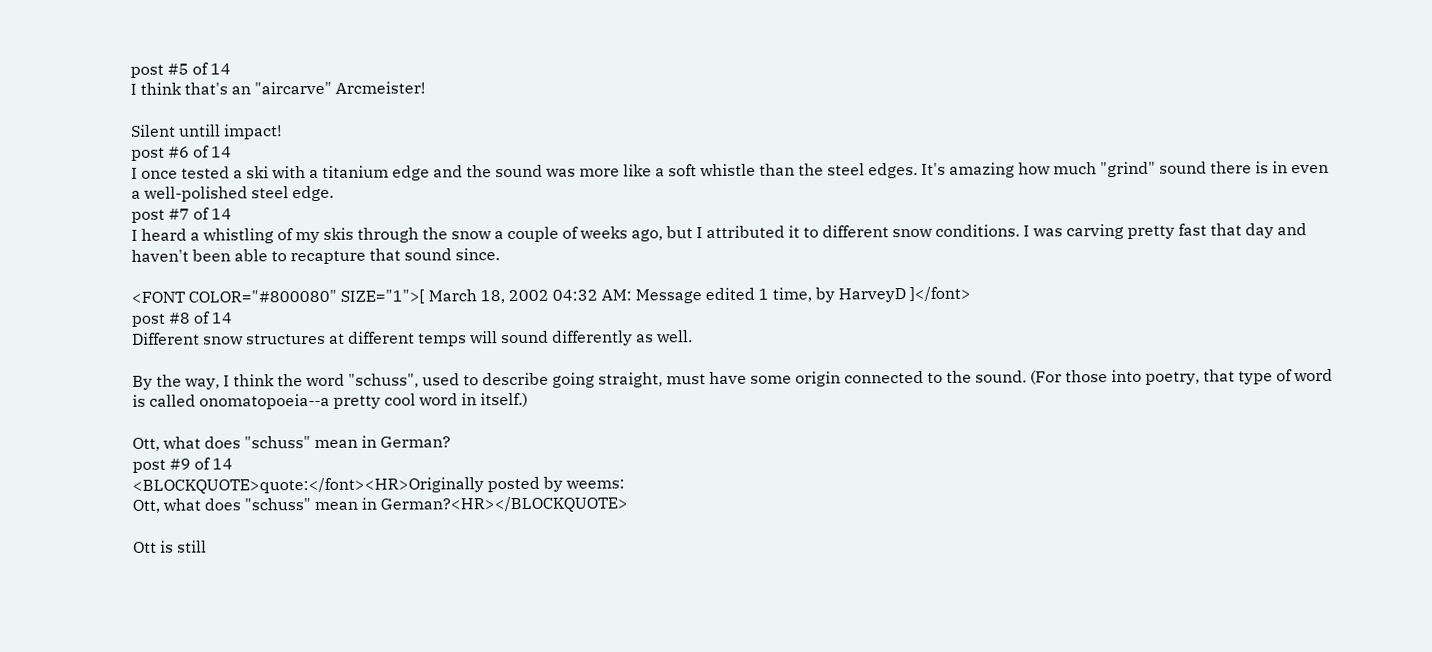post #5 of 14
I think that's an "aircarve" Arcmeister!

Silent untill impact!
post #6 of 14
I once tested a ski with a titanium edge and the sound was more like a soft whistle than the steel edges. It's amazing how much "grind" sound there is in even a well-polished steel edge.
post #7 of 14
I heard a whistling of my skis through the snow a couple of weeks ago, but I attributed it to different snow conditions. I was carving pretty fast that day and haven't been able to recapture that sound since.

<FONT COLOR="#800080" SIZE="1">[ March 18, 2002 04:32 AM: Message edited 1 time, by HarveyD ]</font>
post #8 of 14
Different snow structures at different temps will sound differently as well.

By the way, I think the word "schuss", used to describe going straight, must have some origin connected to the sound. (For those into poetry, that type of word is called onomatopoeia--a pretty cool word in itself.)

Ott, what does "schuss" mean in German?
post #9 of 14
<BLOCKQUOTE>quote:</font><HR>Originally posted by weems:
Ott, what does "schuss" mean in German?<HR></BLOCKQUOTE>

Ott is still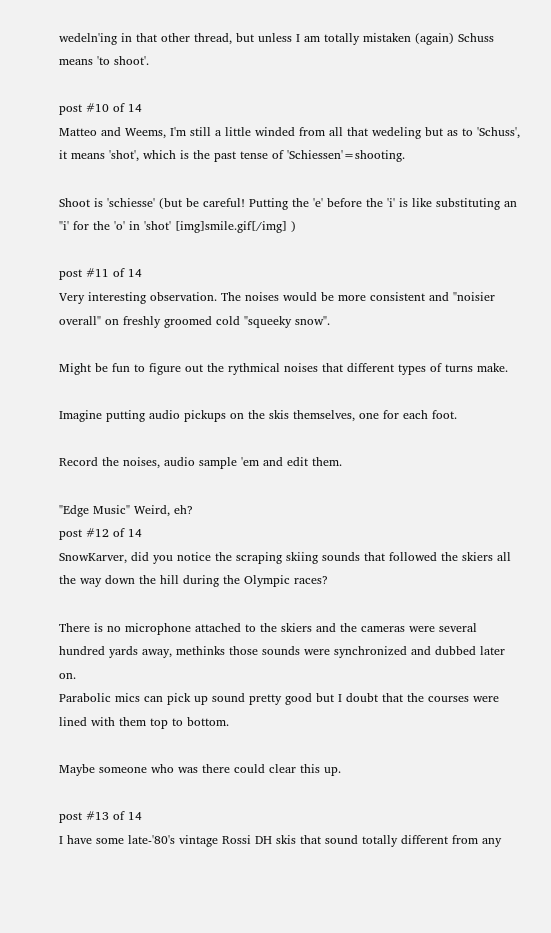wedeln'ing in that other thread, but unless I am totally mistaken (again) Schuss means 'to shoot'.

post #10 of 14
Matteo and Weems, I'm still a little winded from all that wedeling but as to 'Schuss', it means 'shot', which is the past tense of 'Schiessen'=shooting.

Shoot is 'schiesse' (but be careful! Putting the 'e' before the 'i' is like substituting an "i' for the 'o' in 'shot' [img]smile.gif[/img] )

post #11 of 14
Very interesting observation. The noises would be more consistent and "noisier overall" on freshly groomed cold "squeeky snow".

Might be fun to figure out the rythmical noises that different types of turns make.

Imagine putting audio pickups on the skis themselves, one for each foot.

Record the noises, audio sample 'em and edit them.

"Edge Music" Weird, eh?
post #12 of 14
SnowKarver, did you notice the scraping skiing sounds that followed the skiers all the way down the hill during the Olympic races?

There is no microphone attached to the skiers and the cameras were several hundred yards away, methinks those sounds were synchronized and dubbed later on.
Parabolic mics can pick up sound pretty good but I doubt that the courses were lined with them top to bottom.

Maybe someone who was there could clear this up.

post #13 of 14
I have some late-'80's vintage Rossi DH skis that sound totally different from any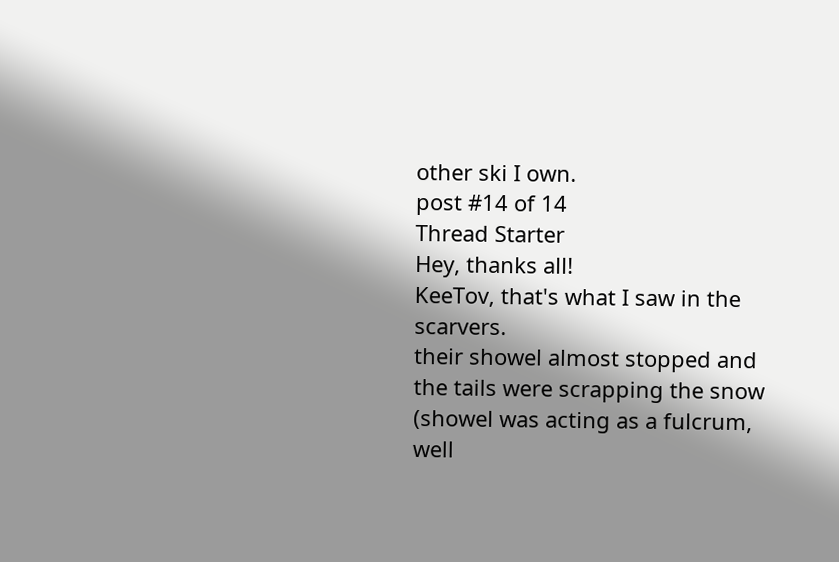other ski I own.
post #14 of 14
Thread Starter
Hey, thanks all!
KeeTov, that's what I saw in the scarvers.
their showel almost stopped and the tails were scrapping the snow (showel was acting as a fulcrum, well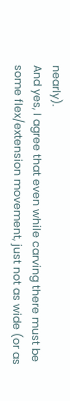nearly).
And yes, I agree that even while carving there must be some flex/extension movement, just not as wide (or as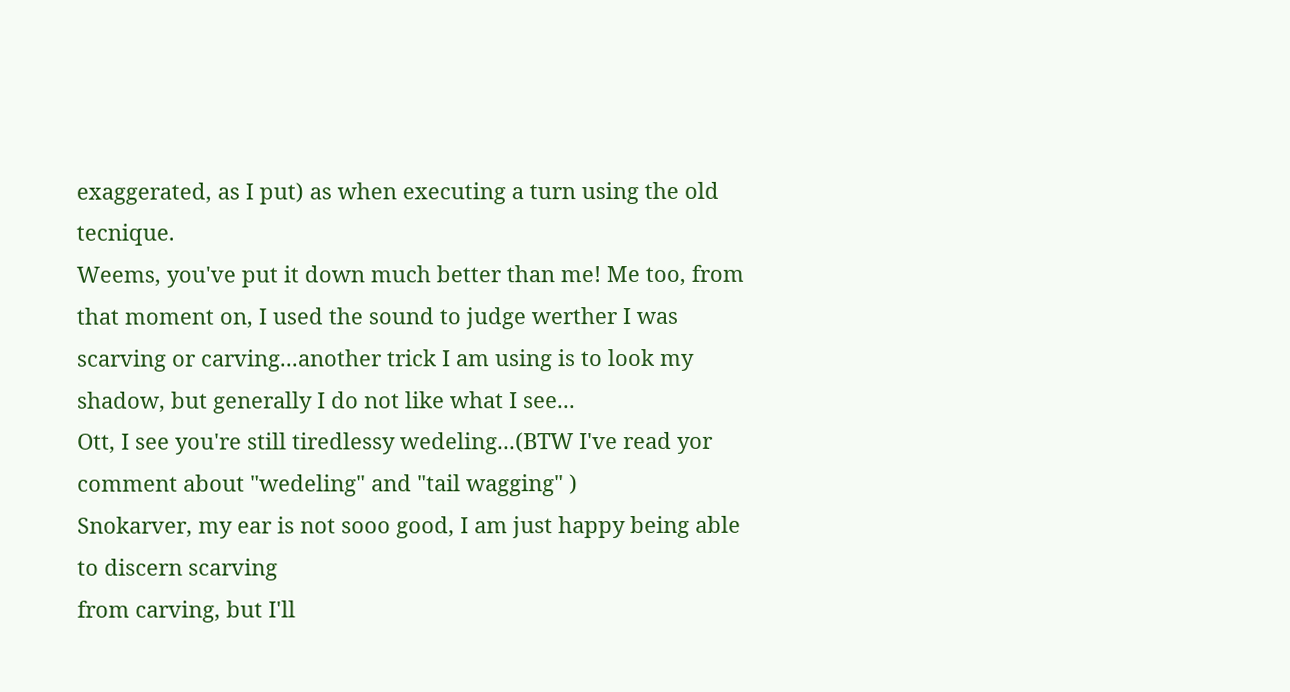exaggerated, as I put) as when executing a turn using the old tecnique.
Weems, you've put it down much better than me! Me too, from that moment on, I used the sound to judge werther I was scarving or carving...another trick I am using is to look my shadow, but generally I do not like what I see...
Ott, I see you're still tiredlessy wedeling...(BTW I've read yor comment about "wedeling" and "tail wagging" )
Snokarver, my ear is not sooo good, I am just happy being able to discern scarving
from carving, but I'll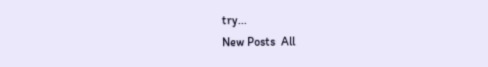try...
New Posts  All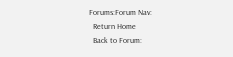Forums:Forum Nav:
  Return Home
  Back to Forum: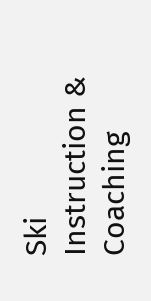Ski Instruction & Coaching